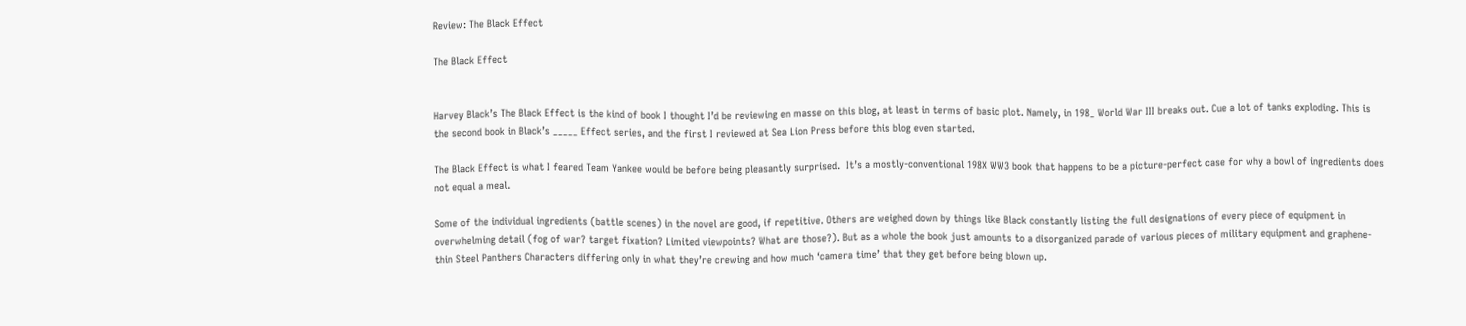Review: The Black Effect

The Black Effect


Harvey Black’s The Black Effect is the kind of book I thought I’d be reviewing en masse on this blog, at least in terms of basic plot. Namely, in 198_ World War III breaks out. Cue a lot of tanks exploding. This is the second book in Black’s _____ Effect series, and the first I reviewed at Sea Lion Press before this blog even started.

The Black Effect is what I feared Team Yankee would be before being pleasantly surprised.  It’s a mostly-conventional 198X WW3 book that happens to be a picture-perfect case for why a bowl of ingredients does not equal a meal.

Some of the individual ingredients (battle scenes) in the novel are good, if repetitive. Others are weighed down by things like Black constantly listing the full designations of every piece of equipment in overwhelming detail (fog of war? target fixation? Limited viewpoints? What are those?). But as a whole the book just amounts to a disorganized parade of various pieces of military equipment and graphene-thin Steel Panthers Characters differing only in what they’re crewing and how much ‘camera time’ that they get before being blown up.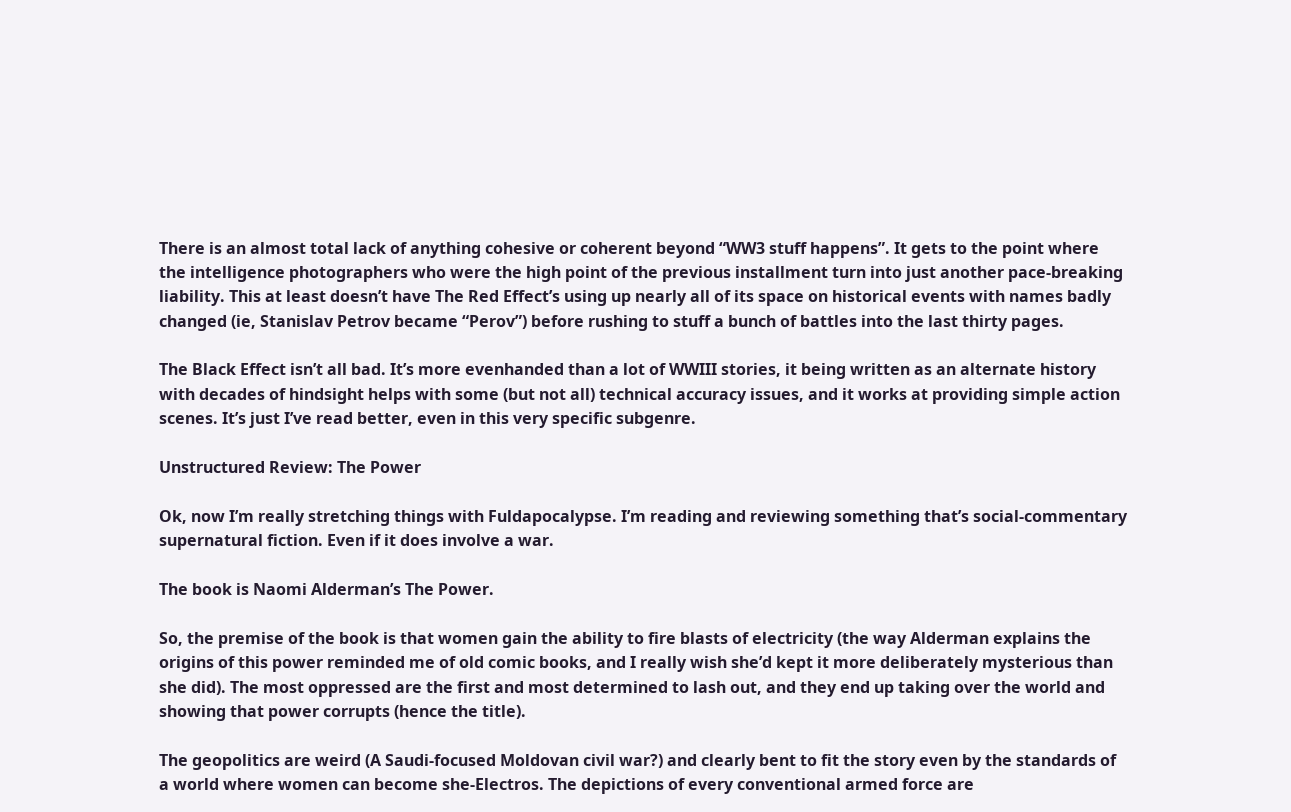There is an almost total lack of anything cohesive or coherent beyond “WW3 stuff happens”. It gets to the point where the intelligence photographers who were the high point of the previous installment turn into just another pace-breaking liability. This at least doesn’t have The Red Effect’s using up nearly all of its space on historical events with names badly changed (ie, Stanislav Petrov became “Perov”) before rushing to stuff a bunch of battles into the last thirty pages.

The Black Effect isn’t all bad. It’s more evenhanded than a lot of WWIII stories, it being written as an alternate history with decades of hindsight helps with some (but not all) technical accuracy issues, and it works at providing simple action scenes. It’s just I’ve read better, even in this very specific subgenre.

Unstructured Review: The Power

Ok, now I’m really stretching things with Fuldapocalypse. I’m reading and reviewing something that’s social-commentary supernatural fiction. Even if it does involve a war.

The book is Naomi Alderman’s The Power.

So, the premise of the book is that women gain the ability to fire blasts of electricity (the way Alderman explains the origins of this power reminded me of old comic books, and I really wish she’d kept it more deliberately mysterious than she did). The most oppressed are the first and most determined to lash out, and they end up taking over the world and showing that power corrupts (hence the title).

The geopolitics are weird (A Saudi-focused Moldovan civil war?) and clearly bent to fit the story even by the standards of a world where women can become she-Electros. The depictions of every conventional armed force are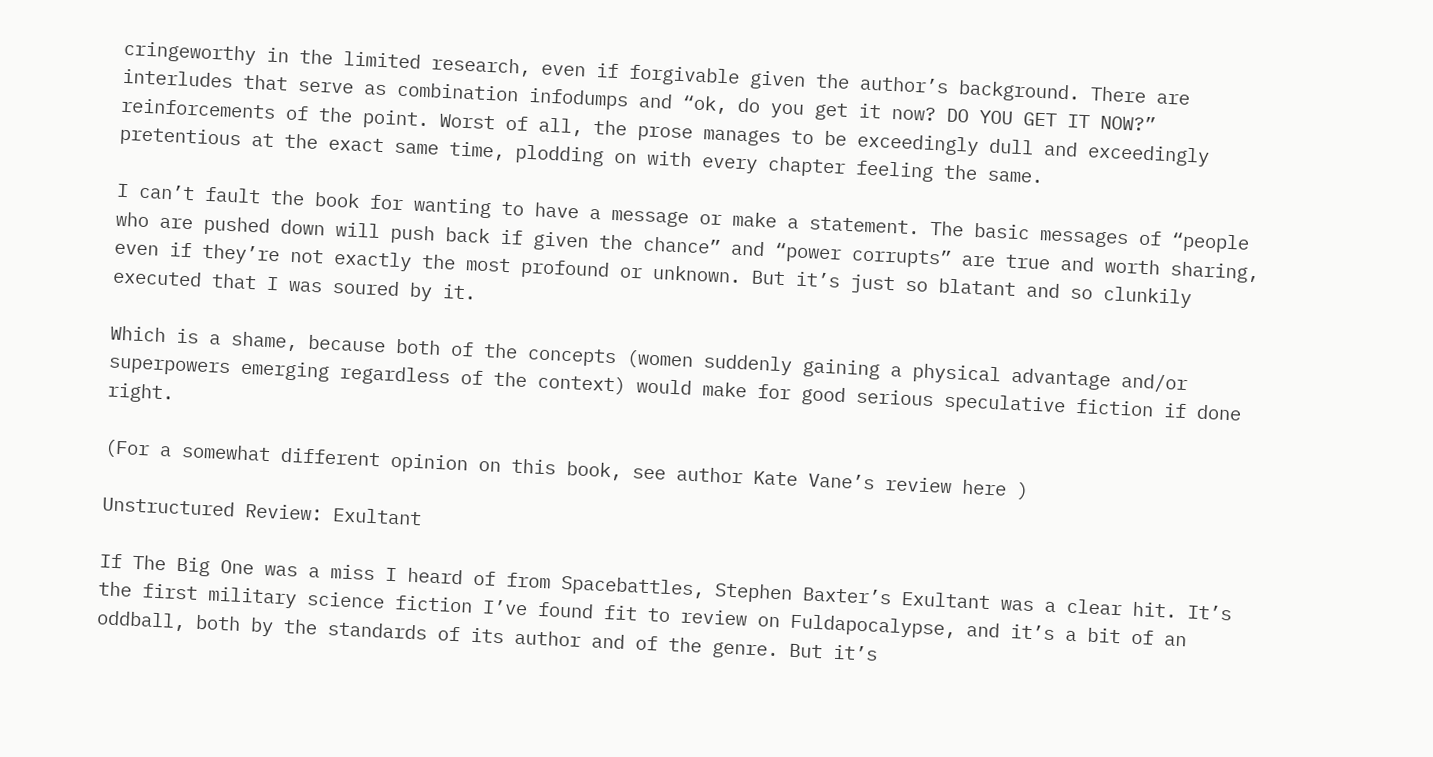cringeworthy in the limited research, even if forgivable given the author’s background. There are interludes that serve as combination infodumps and “ok, do you get it now? DO YOU GET IT NOW?” reinforcements of the point. Worst of all, the prose manages to be exceedingly dull and exceedingly pretentious at the exact same time, plodding on with every chapter feeling the same.

I can’t fault the book for wanting to have a message or make a statement. The basic messages of “people who are pushed down will push back if given the chance” and “power corrupts” are true and worth sharing, even if they’re not exactly the most profound or unknown. But it’s just so blatant and so clunkily executed that I was soured by it.

Which is a shame, because both of the concepts (women suddenly gaining a physical advantage and/or superpowers emerging regardless of the context) would make for good serious speculative fiction if done right.

(For a somewhat different opinion on this book, see author Kate Vane’s review here )

Unstructured Review: Exultant

If The Big One was a miss I heard of from Spacebattles, Stephen Baxter’s Exultant was a clear hit. It’s the first military science fiction I’ve found fit to review on Fuldapocalypse, and it’s a bit of an oddball, both by the standards of its author and of the genre. But it’s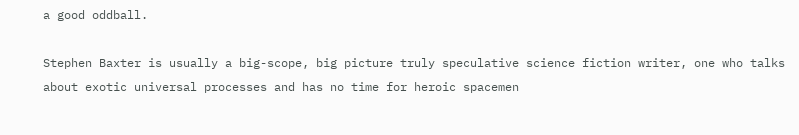a good oddball.

Stephen Baxter is usually a big-scope, big picture truly speculative science fiction writer, one who talks about exotic universal processes and has no time for heroic spacemen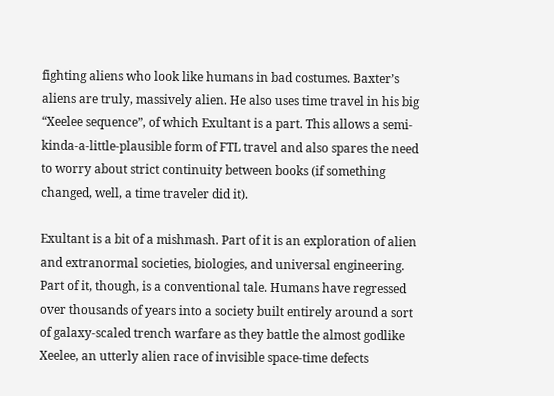fighting aliens who look like humans in bad costumes. Baxter’s aliens are truly, massively alien. He also uses time travel in his big “Xeelee sequence”, of which Exultant is a part. This allows a semi-kinda-a-little-plausible form of FTL travel and also spares the need to worry about strict continuity between books (if something changed, well, a time traveler did it).

Exultant is a bit of a mishmash. Part of it is an exploration of alien and extranormal societies, biologies, and universal engineering. Part of it, though, is a conventional tale. Humans have regressed over thousands of years into a society built entirely around a sort of galaxy-scaled trench warfare as they battle the almost godlike Xeelee, an utterly alien race of invisible space-time defects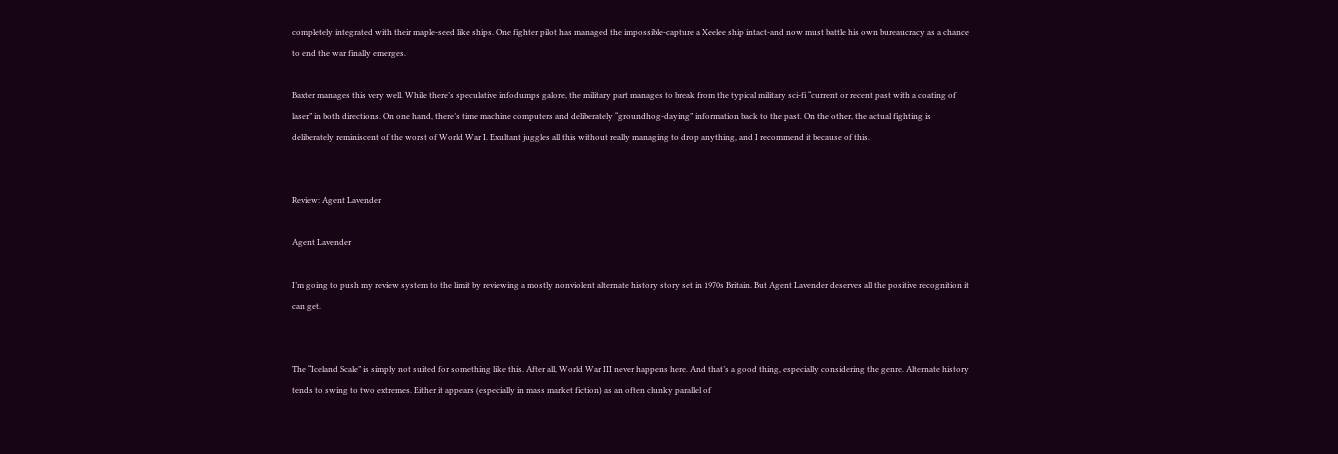completely integrated with their maple-seed like ships. One fighter pilot has managed the impossible-capture a Xeelee ship intact-and now must battle his own bureaucracy as a chance to end the war finally emerges.

Baxter manages this very well. While there’s speculative infodumps galore, the military part manages to break from the typical military sci-fi “current or recent past with a coating of laser” in both directions. On one hand, there’s time machine computers and deliberately “groundhog-daying” information back to the past. On the other, the actual fighting is deliberately reminiscent of the worst of World War I. Exultant juggles all this without really managing to drop anything, and I recommend it because of this.


Review: Agent Lavender

Agent Lavender

I’m going to push my review system to the limit by reviewing a mostly nonviolent alternate history story set in 1970s Britain. But Agent Lavender deserves all the positive recognition it can get.


The “Iceland Scale” is simply not suited for something like this. After all, World War III never happens here. And that’s a good thing, especially considering the genre. Alternate history tends to swing to two extremes. Either it appears (especially in mass market fiction) as an often clunky parallel of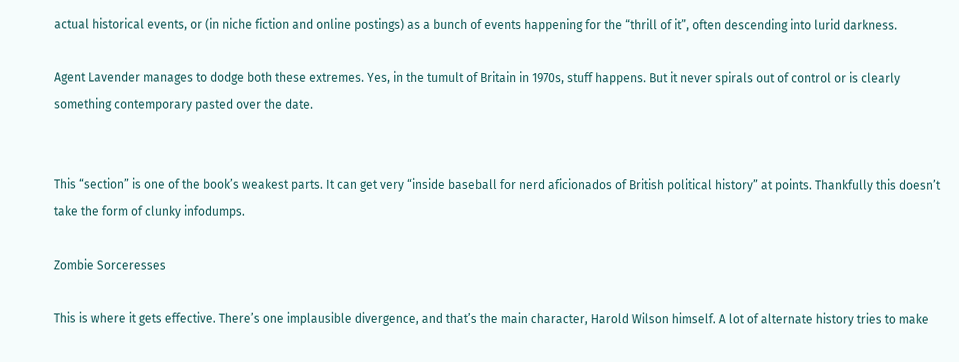actual historical events, or (in niche fiction and online postings) as a bunch of events happening for the “thrill of it”, often descending into lurid darkness.

Agent Lavender manages to dodge both these extremes. Yes, in the tumult of Britain in 1970s, stuff happens. But it never spirals out of control or is clearly something contemporary pasted over the date.


This “section” is one of the book’s weakest parts. It can get very “inside baseball for nerd aficionados of British political history” at points. Thankfully this doesn’t take the form of clunky infodumps.

Zombie Sorceresses

This is where it gets effective. There’s one implausible divergence, and that’s the main character, Harold Wilson himself. A lot of alternate history tries to make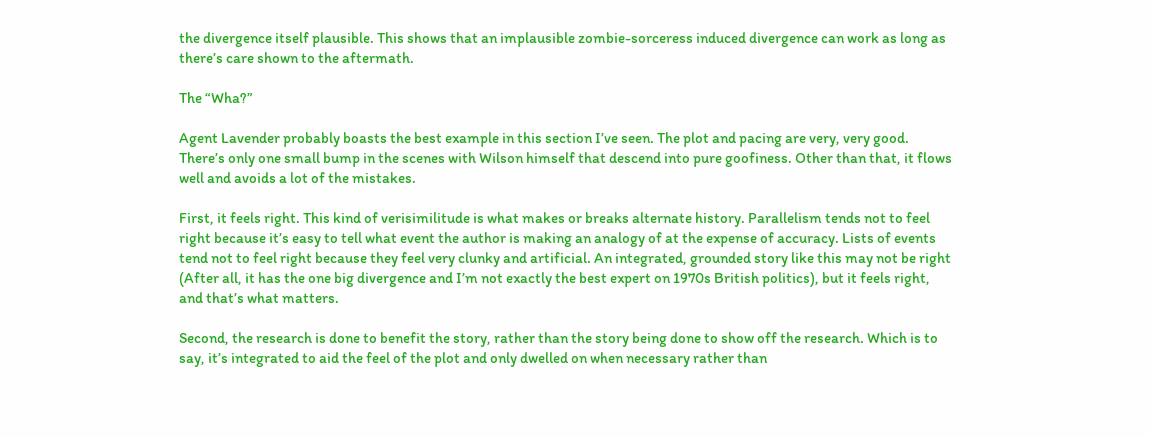the divergence itself plausible. This shows that an implausible zombie-sorceress induced divergence can work as long as there’s care shown to the aftermath.

The “Wha?”

Agent Lavender probably boasts the best example in this section I’ve seen. The plot and pacing are very, very good. There’s only one small bump in the scenes with Wilson himself that descend into pure goofiness. Other than that, it flows well and avoids a lot of the mistakes.

First, it feels right. This kind of verisimilitude is what makes or breaks alternate history. Parallelism tends not to feel right because it’s easy to tell what event the author is making an analogy of at the expense of accuracy. Lists of events tend not to feel right because they feel very clunky and artificial. An integrated, grounded story like this may not be right (After all, it has the one big divergence and I’m not exactly the best expert on 1970s British politics), but it feels right, and that’s what matters.

Second, the research is done to benefit the story, rather than the story being done to show off the research. Which is to say, it’s integrated to aid the feel of the plot and only dwelled on when necessary rather than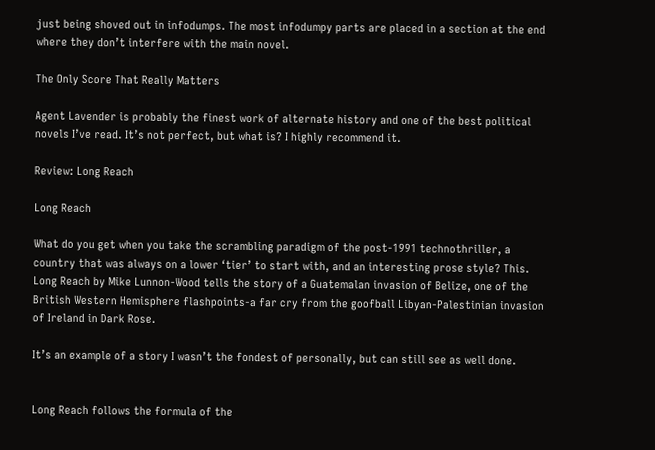just being shoved out in infodumps. The most infodumpy parts are placed in a section at the end where they don’t interfere with the main novel.

The Only Score That Really Matters

Agent Lavender is probably the finest work of alternate history and one of the best political novels I’ve read. It’s not perfect, but what is? I highly recommend it.

Review: Long Reach

Long Reach

What do you get when you take the scrambling paradigm of the post-1991 technothriller, a country that was always on a lower ‘tier’ to start with, and an interesting prose style? This. Long Reach by Mike Lunnon-Wood tells the story of a Guatemalan invasion of Belize, one of the British Western Hemisphere flashpoints-a far cry from the goofball Libyan-Palestinian invasion of Ireland in Dark Rose.

It’s an example of a story I wasn’t the fondest of personally, but can still see as well done.


Long Reach follows the formula of the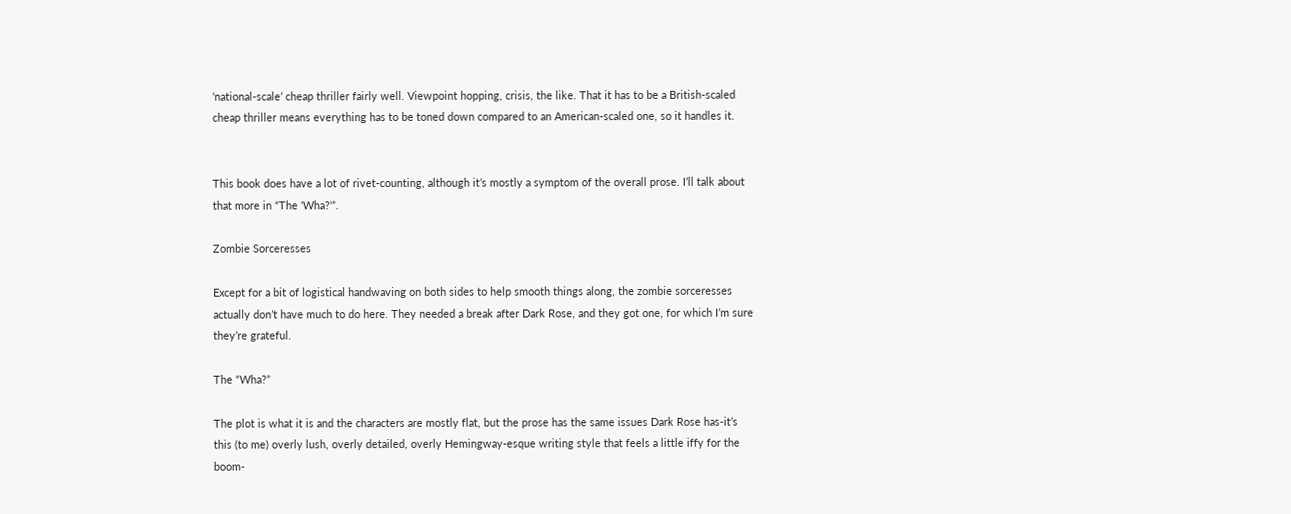‘national-scale’ cheap thriller fairly well. Viewpoint hopping, crisis, the like. That it has to be a British-scaled cheap thriller means everything has to be toned down compared to an American-scaled one, so it handles it.


This book does have a lot of rivet-counting, although it’s mostly a symptom of the overall prose. I’ll talk about that more in “The ‘Wha?'”.

Zombie Sorceresses

Except for a bit of logistical handwaving on both sides to help smooth things along, the zombie sorceresses actually don’t have much to do here. They needed a break after Dark Rose, and they got one, for which I’m sure they’re grateful.

The “Wha?”

The plot is what it is and the characters are mostly flat, but the prose has the same issues Dark Rose has-it’s this (to me) overly lush, overly detailed, overly Hemingway-esque writing style that feels a little iffy for the boom-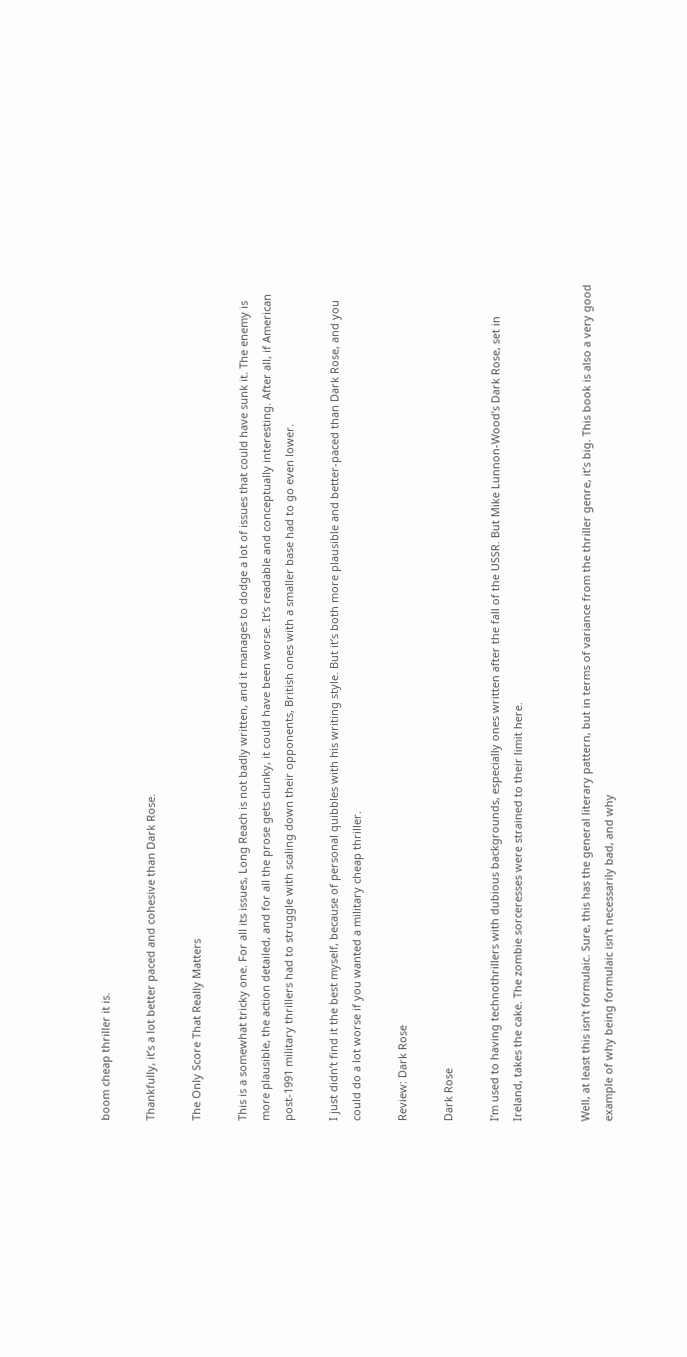boom cheap thriller it is.

Thankfully, it’s a lot better paced and cohesive than Dark Rose.

The Only Score That Really Matters

This is a somewhat tricky one. For all its issues, Long Reach is not badly written, and it manages to dodge a lot of issues that could have sunk it. The enemy is more plausible, the action detailed, and for all the prose gets clunky, it could have been worse. It’s readable and conceptually interesting. After all, if American post-1991 military thrillers had to struggle with scaling down their opponents, British ones with a smaller base had to go even lower.

I just didn’t find it the best myself, because of personal quibbles with his writing style. But it’s both more plausible and better-paced than Dark Rose, and you could do a lot worse if you wanted a military cheap thriller.

Review: Dark Rose

Dark Rose

I’m used to having technothrillers with dubious backgrounds, especially ones written after the fall of the USSR. But Mike Lunnon-Wood’s Dark Rose, set in Ireland, takes the cake. The zombie sorceresses were strained to their limit here.


Well, at least this isn’t formulaic. Sure, this has the general literary pattern, but in terms of variance from the thriller genre, it’s big. This book is also a very good example of why being formulaic isn’t necessarily bad, and why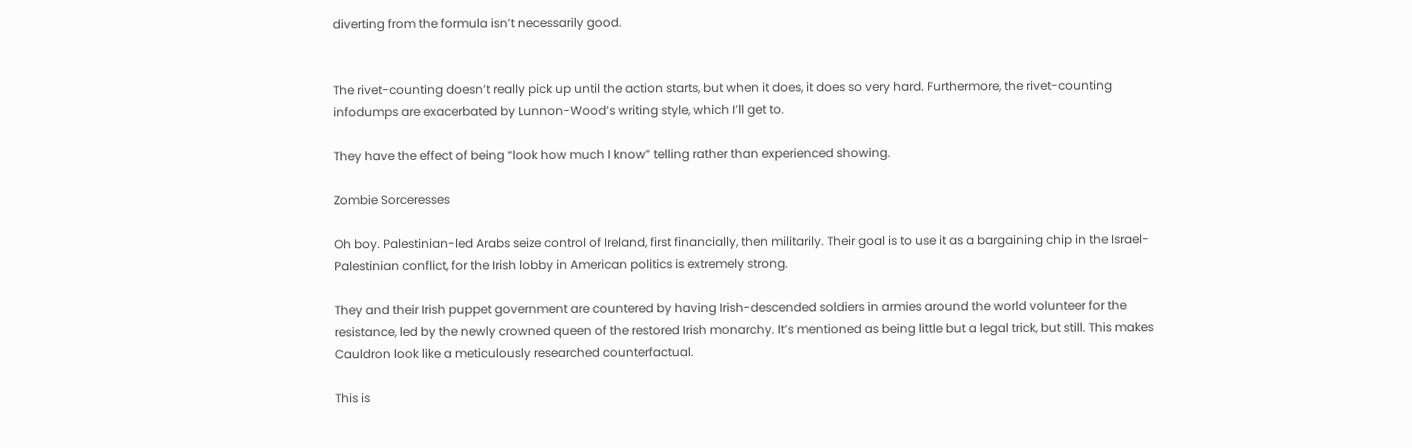diverting from the formula isn’t necessarily good.


The rivet-counting doesn’t really pick up until the action starts, but when it does, it does so very hard. Furthermore, the rivet-counting infodumps are exacerbated by Lunnon-Wood’s writing style, which I’ll get to.

They have the effect of being “look how much I know” telling rather than experienced showing.

Zombie Sorceresses

Oh boy. Palestinian-led Arabs seize control of Ireland, first financially, then militarily. Their goal is to use it as a bargaining chip in the Israel-Palestinian conflict, for the Irish lobby in American politics is extremely strong.

They and their Irish puppet government are countered by having Irish-descended soldiers in armies around the world volunteer for the resistance, led by the newly crowned queen of the restored Irish monarchy. It’s mentioned as being little but a legal trick, but still. This makes Cauldron look like a meticulously researched counterfactual.

This is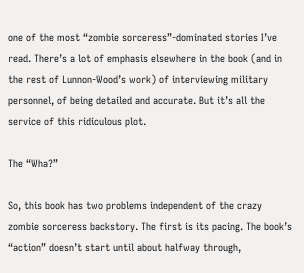one of the most “zombie sorceress”-dominated stories I’ve read. There’s a lot of emphasis elsewhere in the book (and in the rest of Lunnon-Wood’s work) of interviewing military personnel, of being detailed and accurate. But it’s all the service of this ridiculous plot.

The “Wha?”

So, this book has two problems independent of the crazy zombie sorceress backstory. The first is its pacing. The book’s “action” doesn’t start until about halfway through,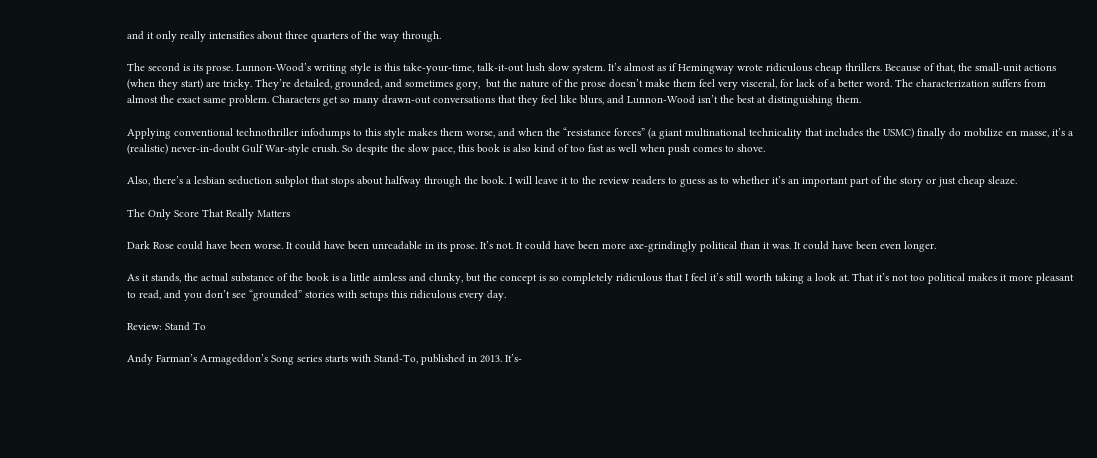and it only really intensifies about three quarters of the way through.

The second is its prose. Lunnon-Wood’s writing style is this take-your-time, talk-it-out lush slow system. It’s almost as if Hemingway wrote ridiculous cheap thrillers. Because of that, the small-unit actions (when they start) are tricky. They’re detailed, grounded, and sometimes gory,  but the nature of the prose doesn’t make them feel very visceral, for lack of a better word. The characterization suffers from almost the exact same problem. Characters get so many drawn-out conversations that they feel like blurs, and Lunnon-Wood isn’t the best at distinguishing them.

Applying conventional technothriller infodumps to this style makes them worse, and when the “resistance forces” (a giant multinational technicality that includes the USMC) finally do mobilize en masse, it’s a (realistic) never-in-doubt Gulf War-style crush. So despite the slow pace, this book is also kind of too fast as well when push comes to shove.

Also, there’s a lesbian seduction subplot that stops about halfway through the book. I will leave it to the review readers to guess as to whether it’s an important part of the story or just cheap sleaze.

The Only Score That Really Matters

Dark Rose could have been worse. It could have been unreadable in its prose. It’s not. It could have been more axe-grindingly political than it was. It could have been even longer.

As it stands, the actual substance of the book is a little aimless and clunky, but the concept is so completely ridiculous that I feel it’s still worth taking a look at. That it’s not too political makes it more pleasant to read, and you don’t see “grounded” stories with setups this ridiculous every day.

Review: Stand To

Andy Farman’s Armageddon’s Song series starts with Stand-To, published in 2013. It’s-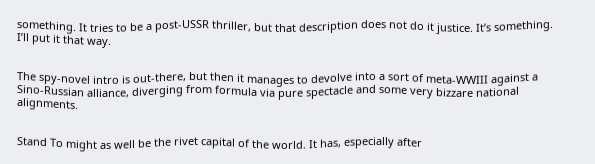something. It tries to be a post-USSR thriller, but that description does not do it justice. It’s something. I’ll put it that way.


The spy-novel intro is out-there, but then it manages to devolve into a sort of meta-WWIII against a Sino-Russian alliance, diverging from formula via pure spectacle and some very bizzare national alignments.


Stand To might as well be the rivet capital of the world. It has, especially after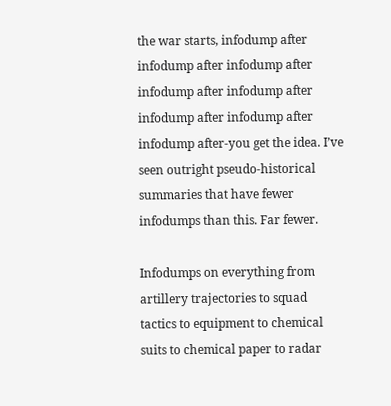the war starts, infodump after infodump after infodump after infodump after infodump after infodump after infodump after infodump after-you get the idea. I’ve seen outright pseudo-historical summaries that have fewer infodumps than this. Far fewer.

Infodumps on everything from artillery trajectories to squad tactics to equipment to chemical suits to chemical paper to radar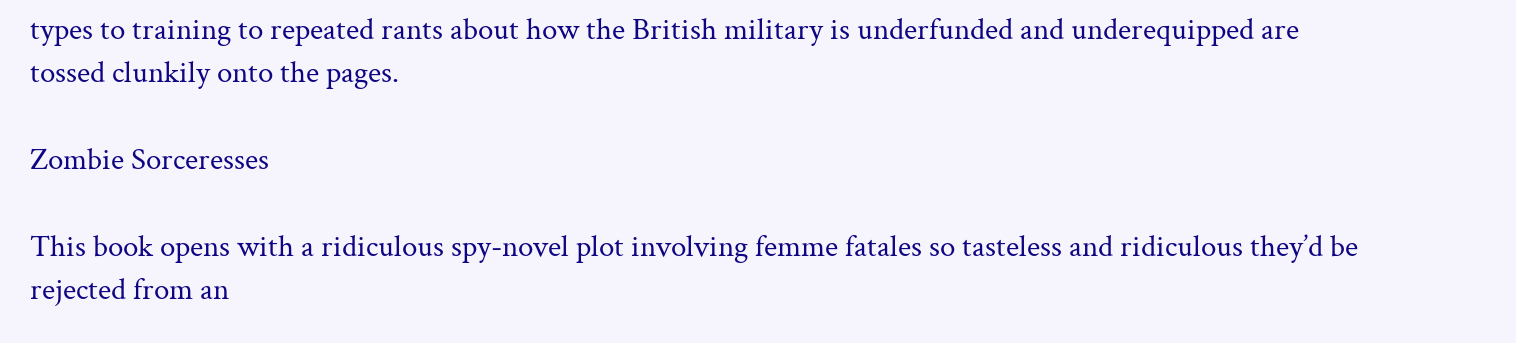types to training to repeated rants about how the British military is underfunded and underequipped are tossed clunkily onto the pages.

Zombie Sorceresses

This book opens with a ridiculous spy-novel plot involving femme fatales so tasteless and ridiculous they’d be rejected from an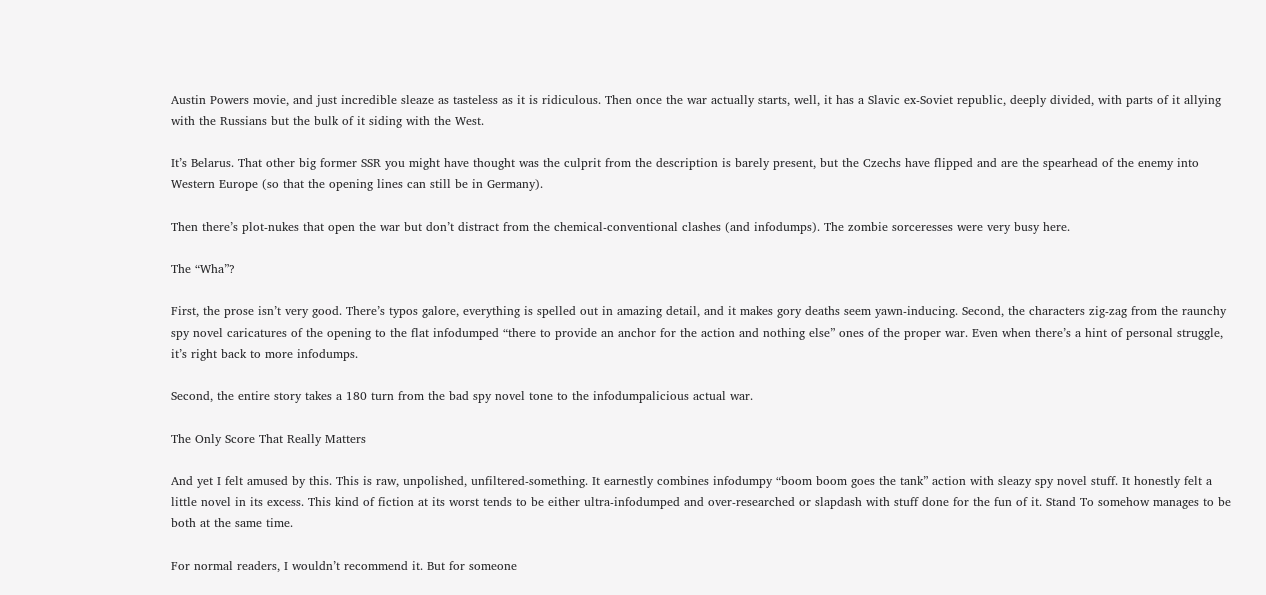Austin Powers movie, and just incredible sleaze as tasteless as it is ridiculous. Then once the war actually starts, well, it has a Slavic ex-Soviet republic, deeply divided, with parts of it allying with the Russians but the bulk of it siding with the West.

It’s Belarus. That other big former SSR you might have thought was the culprit from the description is barely present, but the Czechs have flipped and are the spearhead of the enemy into Western Europe (so that the opening lines can still be in Germany).

Then there’s plot-nukes that open the war but don’t distract from the chemical-conventional clashes (and infodumps). The zombie sorceresses were very busy here.

The “Wha”?

First, the prose isn’t very good. There’s typos galore, everything is spelled out in amazing detail, and it makes gory deaths seem yawn-inducing. Second, the characters zig-zag from the raunchy spy novel caricatures of the opening to the flat infodumped “there to provide an anchor for the action and nothing else” ones of the proper war. Even when there’s a hint of personal struggle, it’s right back to more infodumps.

Second, the entire story takes a 180 turn from the bad spy novel tone to the infodumpalicious actual war.

The Only Score That Really Matters

And yet I felt amused by this. This is raw, unpolished, unfiltered-something. It earnestly combines infodumpy “boom boom goes the tank” action with sleazy spy novel stuff. It honestly felt a little novel in its excess. This kind of fiction at its worst tends to be either ultra-infodumped and over-researched or slapdash with stuff done for the fun of it. Stand To somehow manages to be both at the same time.

For normal readers, I wouldn’t recommend it. But for someone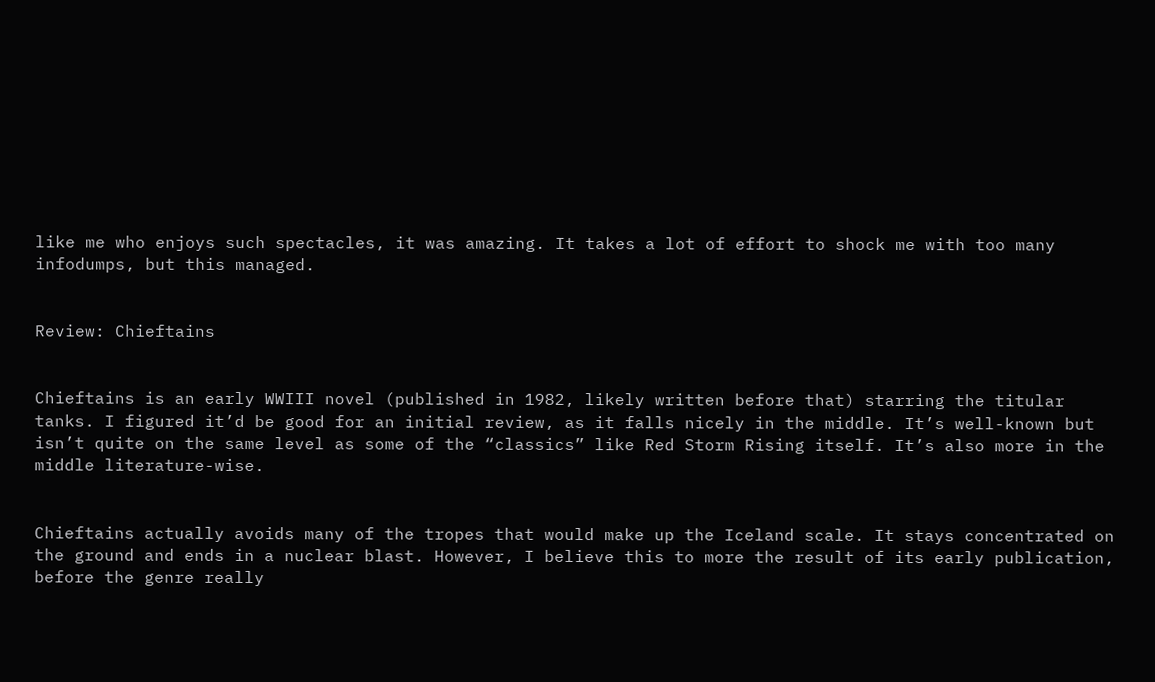like me who enjoys such spectacles, it was amazing. It takes a lot of effort to shock me with too many infodumps, but this managed.


Review: Chieftains


Chieftains is an early WWIII novel (published in 1982, likely written before that) starring the titular tanks. I figured it’d be good for an initial review, as it falls nicely in the middle. It’s well-known but isn’t quite on the same level as some of the “classics” like Red Storm Rising itself. It’s also more in the middle literature-wise.


Chieftains actually avoids many of the tropes that would make up the Iceland scale. It stays concentrated on the ground and ends in a nuclear blast. However, I believe this to more the result of its early publication, before the genre really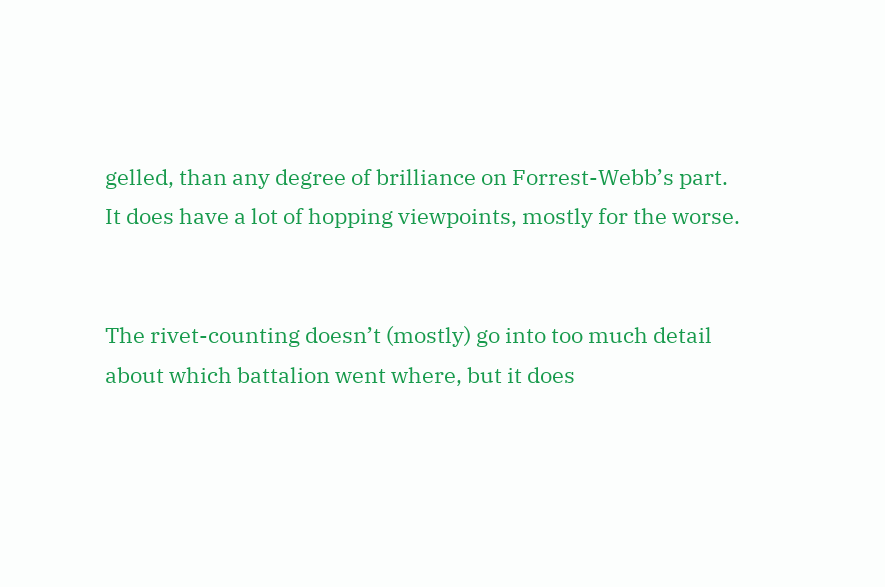gelled, than any degree of brilliance on Forrest-Webb’s part. It does have a lot of hopping viewpoints, mostly for the worse.


The rivet-counting doesn’t (mostly) go into too much detail about which battalion went where, but it does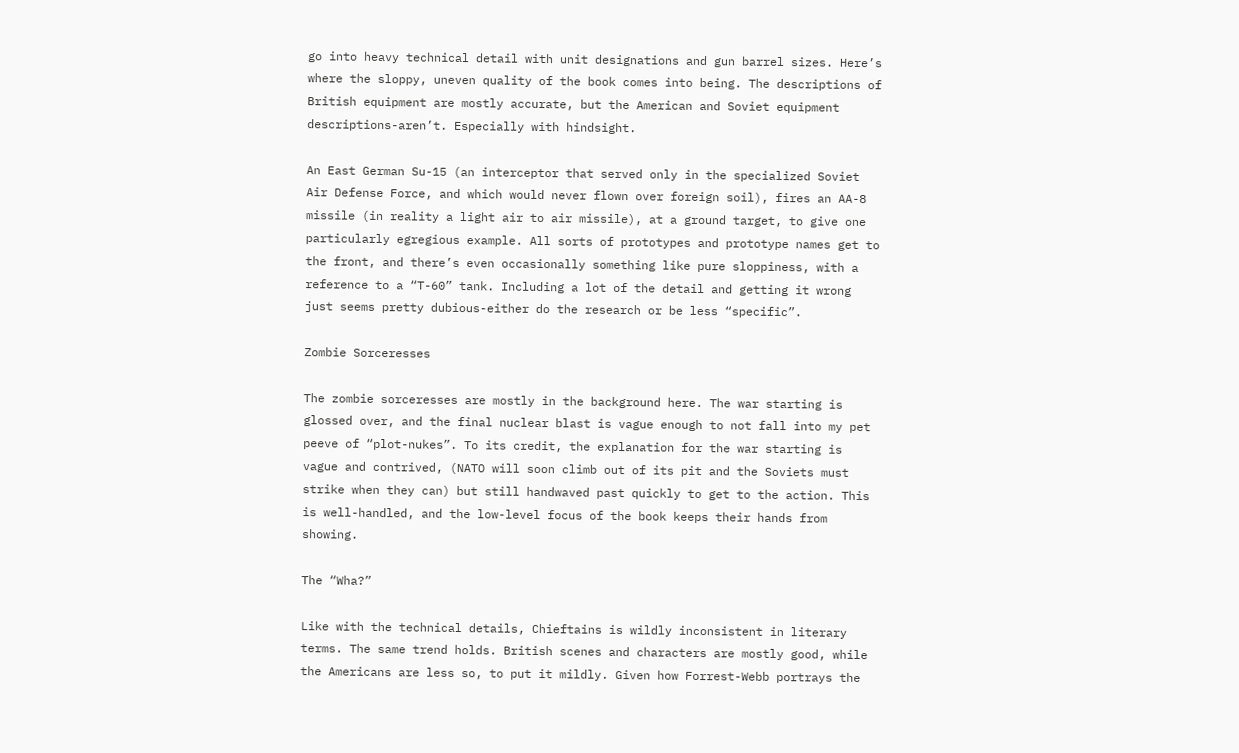go into heavy technical detail with unit designations and gun barrel sizes. Here’s where the sloppy, uneven quality of the book comes into being. The descriptions of British equipment are mostly accurate, but the American and Soviet equipment descriptions-aren’t. Especially with hindsight.

An East German Su-15 (an interceptor that served only in the specialized Soviet Air Defense Force, and which would never flown over foreign soil), fires an AA-8 missile (in reality a light air to air missile), at a ground target, to give one particularly egregious example. All sorts of prototypes and prototype names get to the front, and there’s even occasionally something like pure sloppiness, with a reference to a “T-60” tank. Including a lot of the detail and getting it wrong just seems pretty dubious-either do the research or be less “specific”.

Zombie Sorceresses

The zombie sorceresses are mostly in the background here. The war starting is glossed over, and the final nuclear blast is vague enough to not fall into my pet peeve of “plot-nukes”. To its credit, the explanation for the war starting is vague and contrived, (NATO will soon climb out of its pit and the Soviets must strike when they can) but still handwaved past quickly to get to the action. This is well-handled, and the low-level focus of the book keeps their hands from showing.

The “Wha?”

Like with the technical details, Chieftains is wildly inconsistent in literary terms. The same trend holds. British scenes and characters are mostly good, while the Americans are less so, to put it mildly. Given how Forrest-Webb portrays the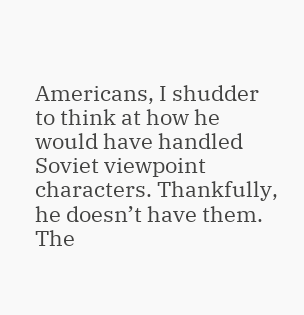Americans, I shudder to think at how he would have handled Soviet viewpoint characters. Thankfully, he doesn’t have them. The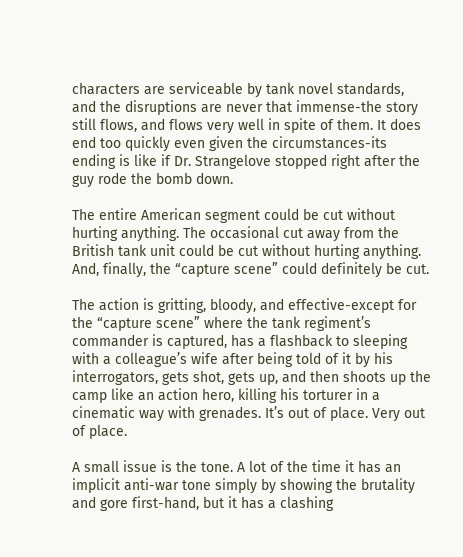characters are serviceable by tank novel standards, and the disruptions are never that immense-the story still flows, and flows very well in spite of them. It does end too quickly even given the circumstances-its ending is like if Dr. Strangelove stopped right after the guy rode the bomb down.

The entire American segment could be cut without hurting anything. The occasional cut away from the British tank unit could be cut without hurting anything. And, finally, the “capture scene” could definitely be cut.

The action is gritting, bloody, and effective-except for the “capture scene” where the tank regiment’s commander is captured, has a flashback to sleeping with a colleague’s wife after being told of it by his interrogators, gets shot, gets up, and then shoots up the camp like an action hero, killing his torturer in a cinematic way with grenades. It’s out of place. Very out of place.

A small issue is the tone. A lot of the time it has an implicit anti-war tone simply by showing the brutality and gore first-hand, but it has a clashing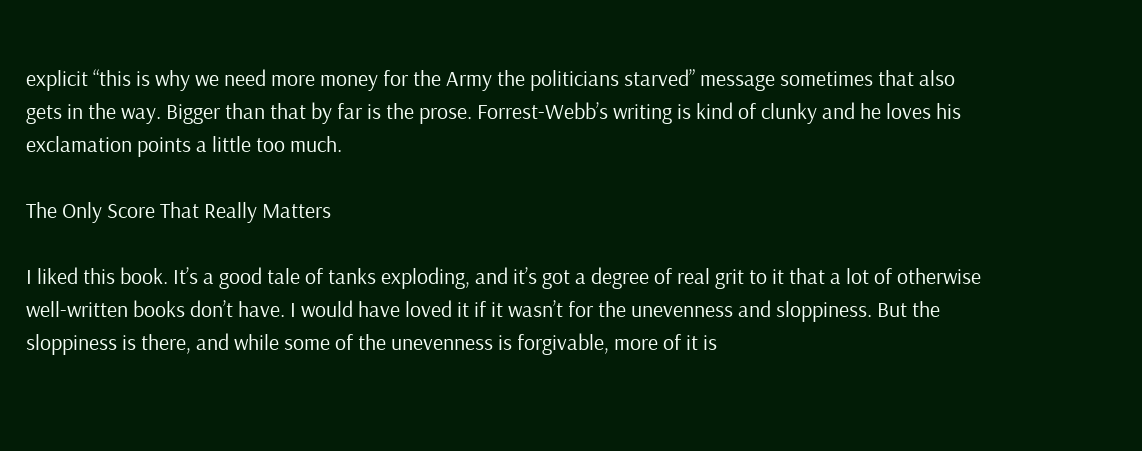explicit “this is why we need more money for the Army the politicians starved” message sometimes that also gets in the way. Bigger than that by far is the prose. Forrest-Webb’s writing is kind of clunky and he loves his exclamation points a little too much.

The Only Score That Really Matters

I liked this book. It’s a good tale of tanks exploding, and it’s got a degree of real grit to it that a lot of otherwise well-written books don’t have. I would have loved it if it wasn’t for the unevenness and sloppiness. But the sloppiness is there, and while some of the unevenness is forgivable, more of it is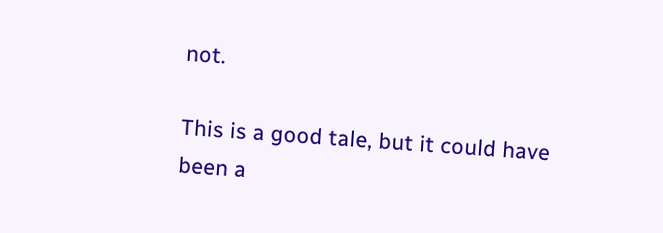not.

This is a good tale, but it could have been a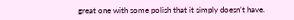great one with some polish that it simply doesn’t have.